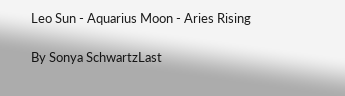Leo Sun - Aquarius Moon - Aries Rising

By Sonya SchwartzLast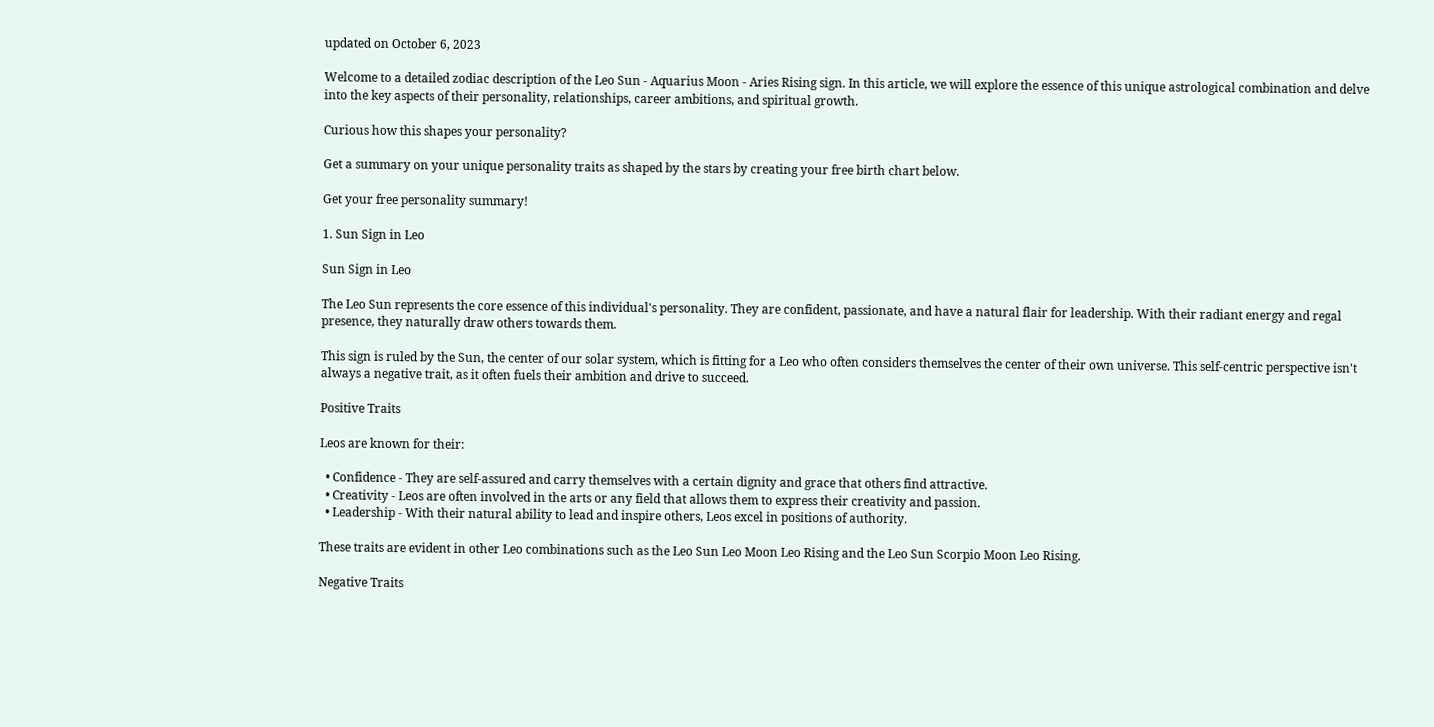updated on October 6, 2023

Welcome to a detailed zodiac description of the Leo Sun - Aquarius Moon - Aries Rising sign. In this article, we will explore the essence of this unique astrological combination and delve into the key aspects of their personality, relationships, career ambitions, and spiritual growth.

Curious how this shapes your personality?

Get a summary on your unique personality traits as shaped by the stars by creating your free birth chart below.

Get your free personality summary!

1. Sun Sign in Leo

Sun Sign in Leo

The Leo Sun represents the core essence of this individual's personality. They are confident, passionate, and have a natural flair for leadership. With their radiant energy and regal presence, they naturally draw others towards them.

This sign is ruled by the Sun, the center of our solar system, which is fitting for a Leo who often considers themselves the center of their own universe. This self-centric perspective isn't always a negative trait, as it often fuels their ambition and drive to succeed.

Positive Traits

Leos are known for their:

  • Confidence - They are self-assured and carry themselves with a certain dignity and grace that others find attractive.
  • Creativity - Leos are often involved in the arts or any field that allows them to express their creativity and passion.
  • Leadership - With their natural ability to lead and inspire others, Leos excel in positions of authority.

These traits are evident in other Leo combinations such as the Leo Sun Leo Moon Leo Rising and the Leo Sun Scorpio Moon Leo Rising.

Negative Traits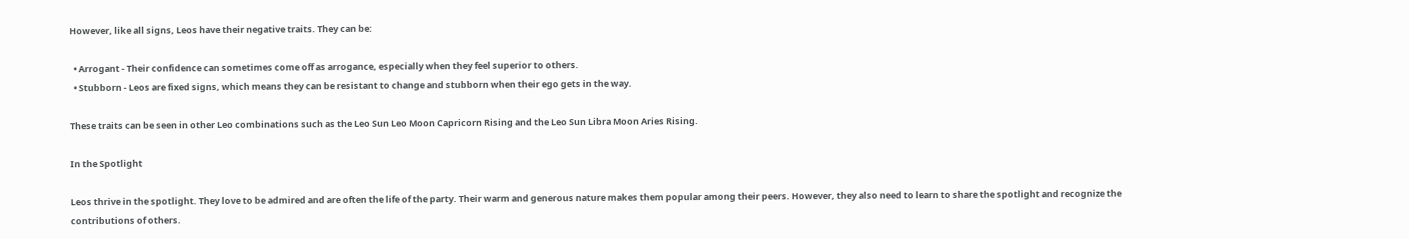However, like all signs, Leos have their negative traits. They can be:

  • Arrogant - Their confidence can sometimes come off as arrogance, especially when they feel superior to others.
  • Stubborn - Leos are fixed signs, which means they can be resistant to change and stubborn when their ego gets in the way.

These traits can be seen in other Leo combinations such as the Leo Sun Leo Moon Capricorn Rising and the Leo Sun Libra Moon Aries Rising.

In the Spotlight

Leos thrive in the spotlight. They love to be admired and are often the life of the party. Their warm and generous nature makes them popular among their peers. However, they also need to learn to share the spotlight and recognize the contributions of others.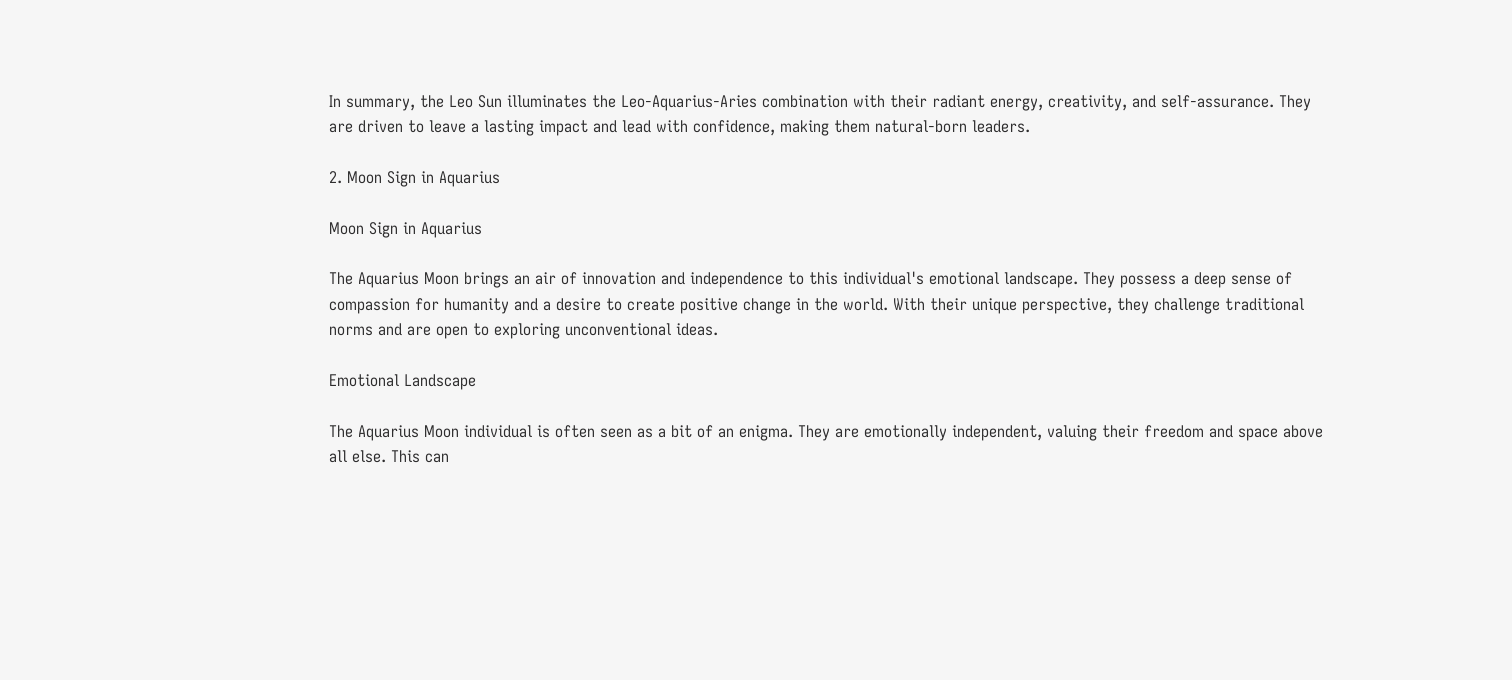In summary, the Leo Sun illuminates the Leo-Aquarius-Aries combination with their radiant energy, creativity, and self-assurance. They are driven to leave a lasting impact and lead with confidence, making them natural-born leaders.

2. Moon Sign in Aquarius

Moon Sign in Aquarius

The Aquarius Moon brings an air of innovation and independence to this individual's emotional landscape. They possess a deep sense of compassion for humanity and a desire to create positive change in the world. With their unique perspective, they challenge traditional norms and are open to exploring unconventional ideas.

Emotional Landscape

The Aquarius Moon individual is often seen as a bit of an enigma. They are emotionally independent, valuing their freedom and space above all else. This can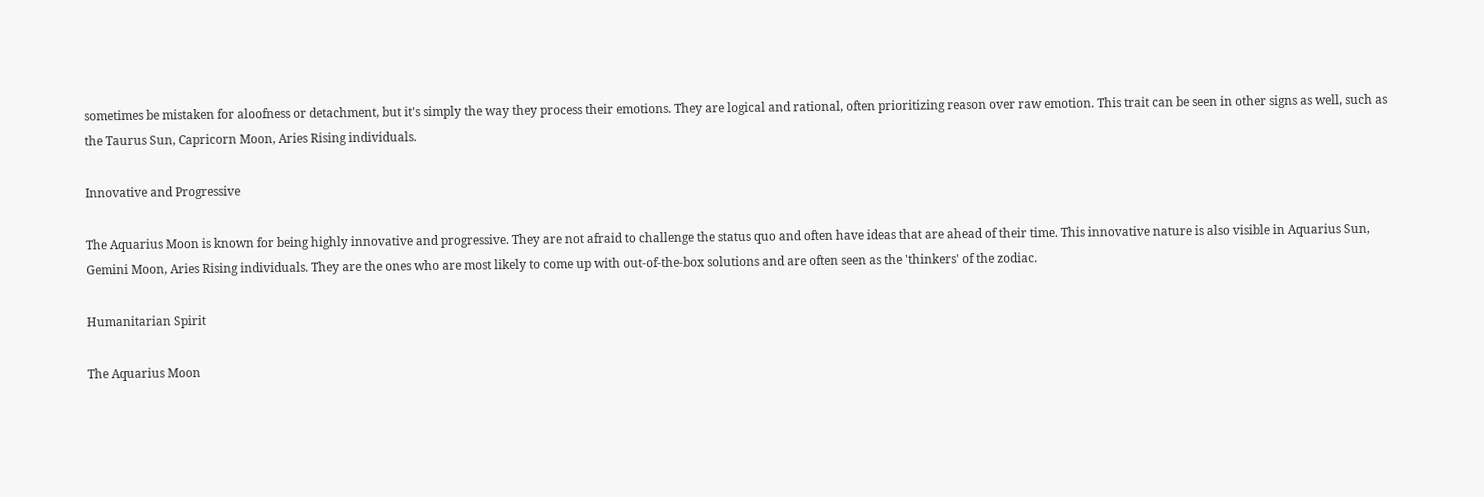sometimes be mistaken for aloofness or detachment, but it's simply the way they process their emotions. They are logical and rational, often prioritizing reason over raw emotion. This trait can be seen in other signs as well, such as the Taurus Sun, Capricorn Moon, Aries Rising individuals.

Innovative and Progressive

The Aquarius Moon is known for being highly innovative and progressive. They are not afraid to challenge the status quo and often have ideas that are ahead of their time. This innovative nature is also visible in Aquarius Sun, Gemini Moon, Aries Rising individuals. They are the ones who are most likely to come up with out-of-the-box solutions and are often seen as the 'thinkers' of the zodiac.

Humanitarian Spirit

The Aquarius Moon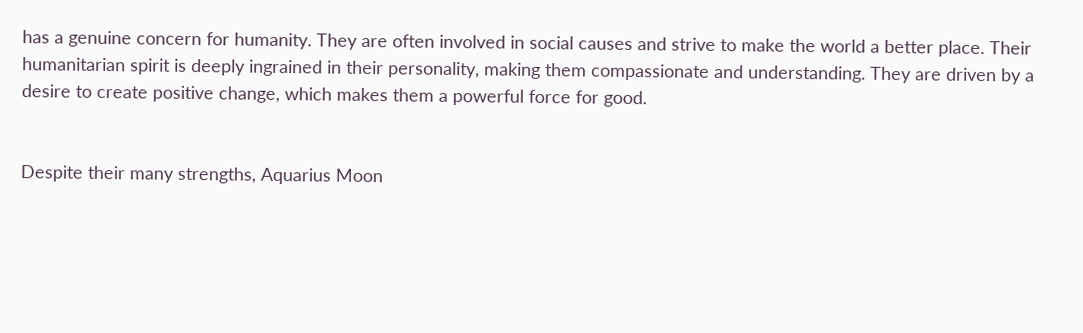has a genuine concern for humanity. They are often involved in social causes and strive to make the world a better place. Their humanitarian spirit is deeply ingrained in their personality, making them compassionate and understanding. They are driven by a desire to create positive change, which makes them a powerful force for good.


Despite their many strengths, Aquarius Moon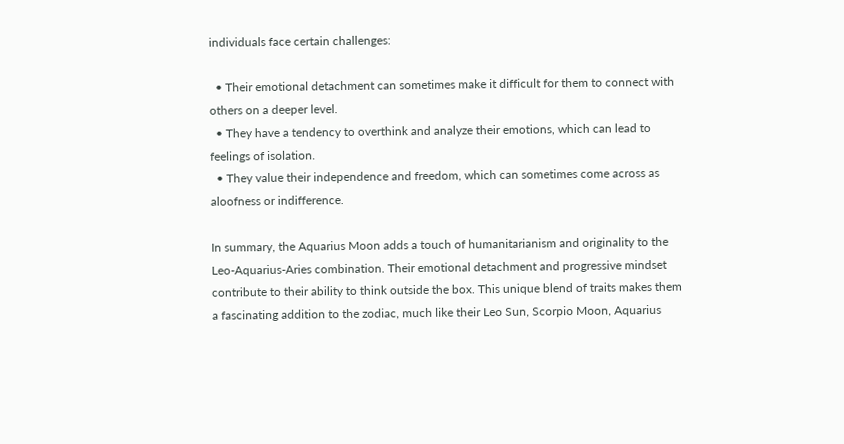individuals face certain challenges:

  • Their emotional detachment can sometimes make it difficult for them to connect with others on a deeper level.
  • They have a tendency to overthink and analyze their emotions, which can lead to feelings of isolation.
  • They value their independence and freedom, which can sometimes come across as aloofness or indifference.

In summary, the Aquarius Moon adds a touch of humanitarianism and originality to the Leo-Aquarius-Aries combination. Their emotional detachment and progressive mindset contribute to their ability to think outside the box. This unique blend of traits makes them a fascinating addition to the zodiac, much like their Leo Sun, Scorpio Moon, Aquarius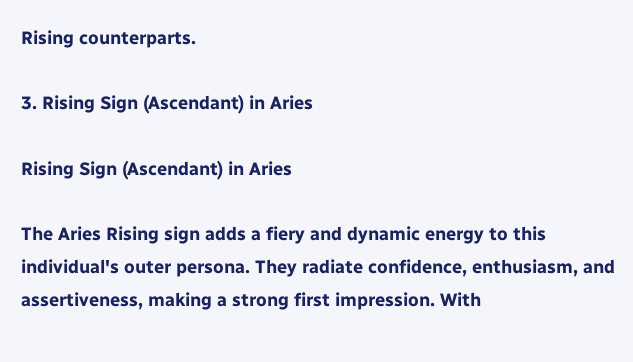Rising counterparts.

3. Rising Sign (Ascendant) in Aries

Rising Sign (Ascendant) in Aries

The Aries Rising sign adds a fiery and dynamic energy to this individual's outer persona. They radiate confidence, enthusiasm, and assertiveness, making a strong first impression. With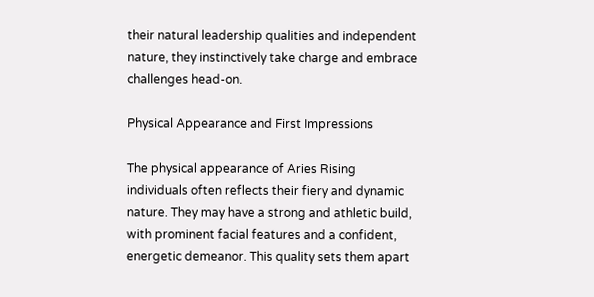their natural leadership qualities and independent nature, they instinctively take charge and embrace challenges head-on.

Physical Appearance and First Impressions

The physical appearance of Aries Rising individuals often reflects their fiery and dynamic nature. They may have a strong and athletic build, with prominent facial features and a confident, energetic demeanor. This quality sets them apart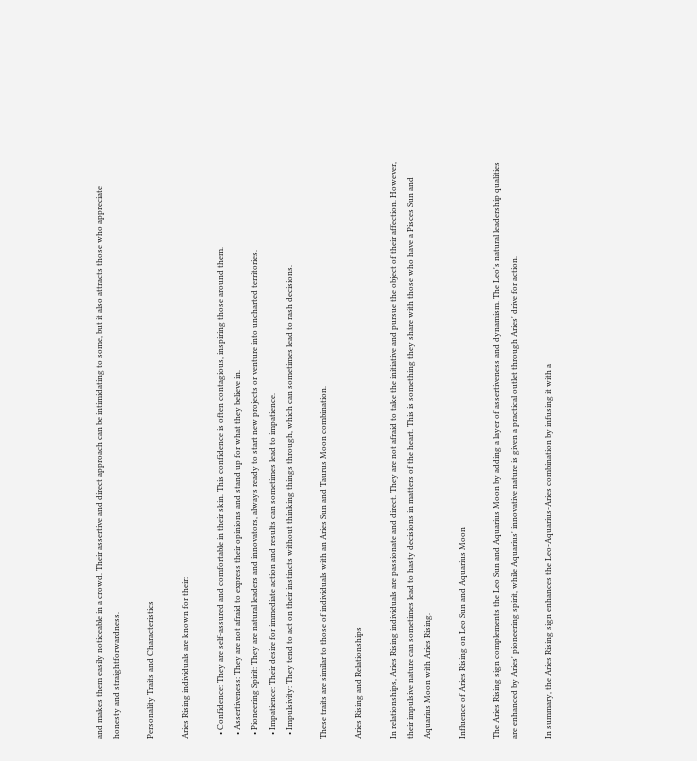and makes them easily noticeable in a crowd. Their assertive and direct approach can be intimidating to some, but it also attracts those who appreciate honesty and straightforwardness.

Personality Traits and Characteristics

Aries Rising individuals are known for their:

  • Confidence: They are self-assured and comfortable in their skin. This confidence is often contagious, inspiring those around them.
  • Assertiveness: They are not afraid to express their opinions and stand up for what they believe in.
  • Pioneering Spirit: They are natural leaders and innovators, always ready to start new projects or venture into uncharted territories.
  • Impatience: Their desire for immediate action and results can sometimes lead to impatience.
  • Impulsivity: They tend to act on their instincts without thinking things through, which can sometimes lead to rash decisions.

These traits are similar to those of individuals with an Aries Sun and Taurus Moon combination.

Aries Rising and Relationships

In relationships, Aries Rising individuals are passionate and direct. They are not afraid to take the initiative and pursue the object of their affection. However, their impulsive nature can sometimes lead to hasty decisions in matters of the heart. This is something they share with those who have a Pisces Sun and Aquarius Moon with Aries Rising.

Influence of Aries Rising on Leo Sun and Aquarius Moon

The Aries Rising sign complements the Leo Sun and Aquarius Moon by adding a layer of assertiveness and dynamism. The Leo's natural leadership qualities are enhanced by Aries' pioneering spirit, while Aquarius' innovative nature is given a practical outlet through Aries' drive for action.

In summary, the Aries Rising sign enhances the Leo-Aquarius-Aries combination by infusing it with a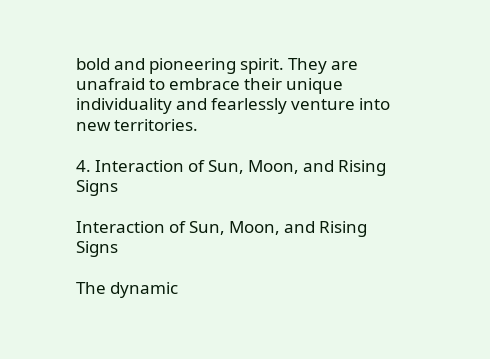bold and pioneering spirit. They are unafraid to embrace their unique individuality and fearlessly venture into new territories.

4. Interaction of Sun, Moon, and Rising Signs

Interaction of Sun, Moon, and Rising Signs

The dynamic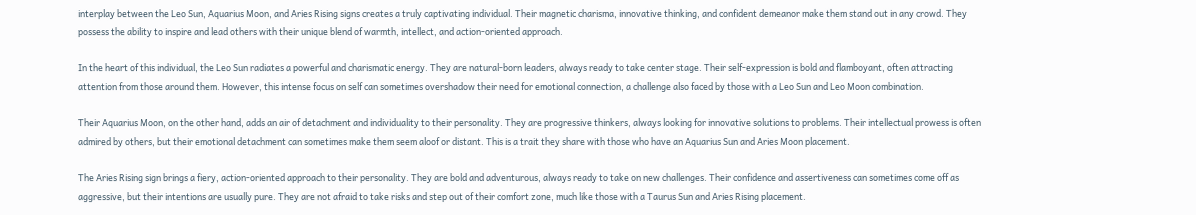interplay between the Leo Sun, Aquarius Moon, and Aries Rising signs creates a truly captivating individual. Their magnetic charisma, innovative thinking, and confident demeanor make them stand out in any crowd. They possess the ability to inspire and lead others with their unique blend of warmth, intellect, and action-oriented approach.

In the heart of this individual, the Leo Sun radiates a powerful and charismatic energy. They are natural-born leaders, always ready to take center stage. Their self-expression is bold and flamboyant, often attracting attention from those around them. However, this intense focus on self can sometimes overshadow their need for emotional connection, a challenge also faced by those with a Leo Sun and Leo Moon combination.

Their Aquarius Moon, on the other hand, adds an air of detachment and individuality to their personality. They are progressive thinkers, always looking for innovative solutions to problems. Their intellectual prowess is often admired by others, but their emotional detachment can sometimes make them seem aloof or distant. This is a trait they share with those who have an Aquarius Sun and Aries Moon placement.

The Aries Rising sign brings a fiery, action-oriented approach to their personality. They are bold and adventurous, always ready to take on new challenges. Their confidence and assertiveness can sometimes come off as aggressive, but their intentions are usually pure. They are not afraid to take risks and step out of their comfort zone, much like those with a Taurus Sun and Aries Rising placement.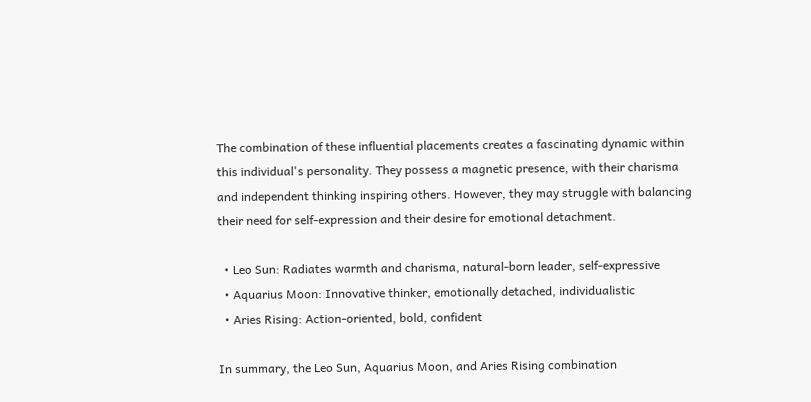The combination of these influential placements creates a fascinating dynamic within this individual's personality. They possess a magnetic presence, with their charisma and independent thinking inspiring others. However, they may struggle with balancing their need for self-expression and their desire for emotional detachment.

  • Leo Sun: Radiates warmth and charisma, natural-born leader, self-expressive
  • Aquarius Moon: Innovative thinker, emotionally detached, individualistic
  • Aries Rising: Action-oriented, bold, confident

In summary, the Leo Sun, Aquarius Moon, and Aries Rising combination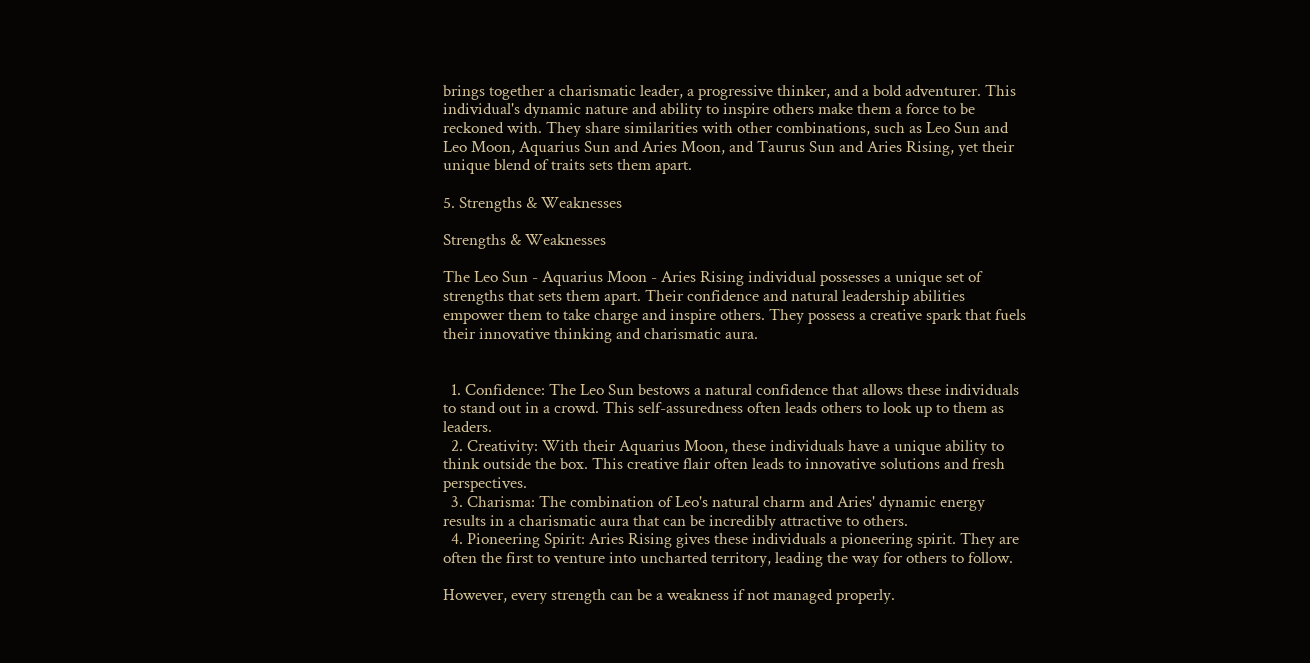brings together a charismatic leader, a progressive thinker, and a bold adventurer. This individual's dynamic nature and ability to inspire others make them a force to be reckoned with. They share similarities with other combinations, such as Leo Sun and Leo Moon, Aquarius Sun and Aries Moon, and Taurus Sun and Aries Rising, yet their unique blend of traits sets them apart.

5. Strengths & Weaknesses

Strengths & Weaknesses

The Leo Sun - Aquarius Moon - Aries Rising individual possesses a unique set of strengths that sets them apart. Their confidence and natural leadership abilities empower them to take charge and inspire others. They possess a creative spark that fuels their innovative thinking and charismatic aura.


  1. Confidence: The Leo Sun bestows a natural confidence that allows these individuals to stand out in a crowd. This self-assuredness often leads others to look up to them as leaders.
  2. Creativity: With their Aquarius Moon, these individuals have a unique ability to think outside the box. This creative flair often leads to innovative solutions and fresh perspectives.
  3. Charisma: The combination of Leo's natural charm and Aries' dynamic energy results in a charismatic aura that can be incredibly attractive to others.
  4. Pioneering Spirit: Aries Rising gives these individuals a pioneering spirit. They are often the first to venture into uncharted territory, leading the way for others to follow.

However, every strength can be a weakness if not managed properly.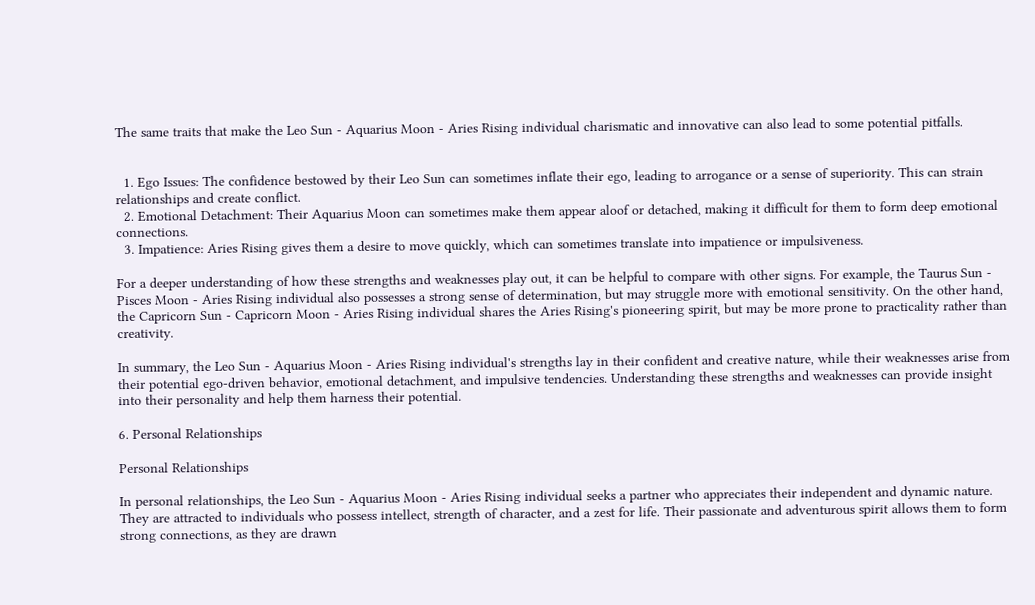The same traits that make the Leo Sun - Aquarius Moon - Aries Rising individual charismatic and innovative can also lead to some potential pitfalls.


  1. Ego Issues: The confidence bestowed by their Leo Sun can sometimes inflate their ego, leading to arrogance or a sense of superiority. This can strain relationships and create conflict.
  2. Emotional Detachment: Their Aquarius Moon can sometimes make them appear aloof or detached, making it difficult for them to form deep emotional connections.
  3. Impatience: Aries Rising gives them a desire to move quickly, which can sometimes translate into impatience or impulsiveness.

For a deeper understanding of how these strengths and weaknesses play out, it can be helpful to compare with other signs. For example, the Taurus Sun - Pisces Moon - Aries Rising individual also possesses a strong sense of determination, but may struggle more with emotional sensitivity. On the other hand, the Capricorn Sun - Capricorn Moon - Aries Rising individual shares the Aries Rising's pioneering spirit, but may be more prone to practicality rather than creativity.

In summary, the Leo Sun - Aquarius Moon - Aries Rising individual's strengths lay in their confident and creative nature, while their weaknesses arise from their potential ego-driven behavior, emotional detachment, and impulsive tendencies. Understanding these strengths and weaknesses can provide insight into their personality and help them harness their potential.

6. Personal Relationships

Personal Relationships

In personal relationships, the Leo Sun - Aquarius Moon - Aries Rising individual seeks a partner who appreciates their independent and dynamic nature. They are attracted to individuals who possess intellect, strength of character, and a zest for life. Their passionate and adventurous spirit allows them to form strong connections, as they are drawn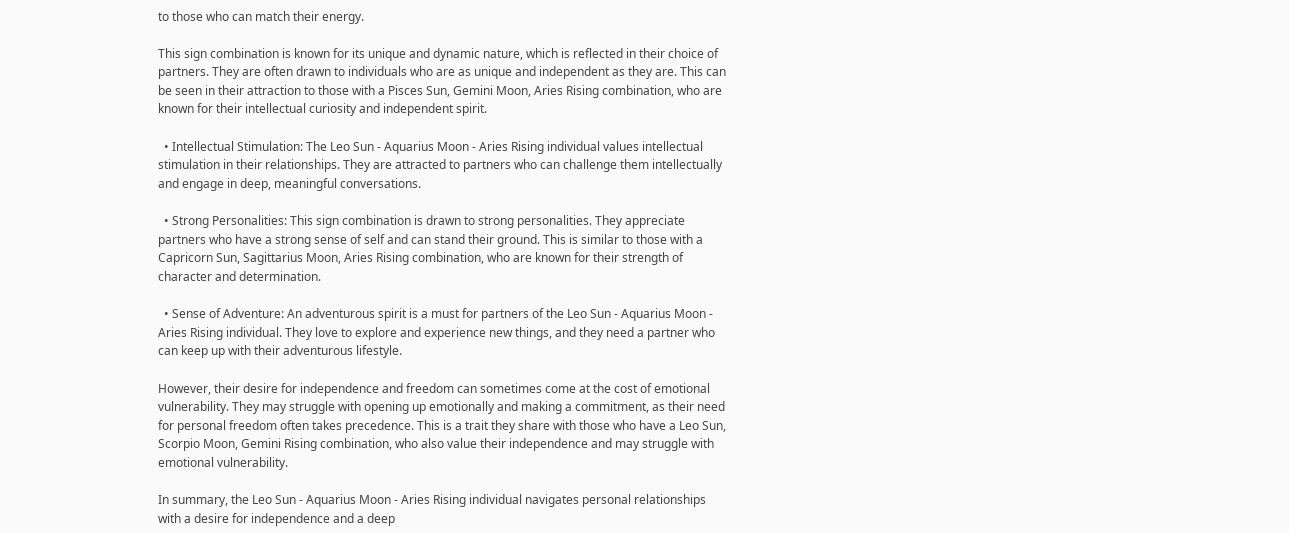to those who can match their energy.

This sign combination is known for its unique and dynamic nature, which is reflected in their choice of partners. They are often drawn to individuals who are as unique and independent as they are. This can be seen in their attraction to those with a Pisces Sun, Gemini Moon, Aries Rising combination, who are known for their intellectual curiosity and independent spirit.

  • Intellectual Stimulation: The Leo Sun - Aquarius Moon - Aries Rising individual values intellectual stimulation in their relationships. They are attracted to partners who can challenge them intellectually and engage in deep, meaningful conversations.

  • Strong Personalities: This sign combination is drawn to strong personalities. They appreciate partners who have a strong sense of self and can stand their ground. This is similar to those with a Capricorn Sun, Sagittarius Moon, Aries Rising combination, who are known for their strength of character and determination.

  • Sense of Adventure: An adventurous spirit is a must for partners of the Leo Sun - Aquarius Moon - Aries Rising individual. They love to explore and experience new things, and they need a partner who can keep up with their adventurous lifestyle.

However, their desire for independence and freedom can sometimes come at the cost of emotional vulnerability. They may struggle with opening up emotionally and making a commitment, as their need for personal freedom often takes precedence. This is a trait they share with those who have a Leo Sun, Scorpio Moon, Gemini Rising combination, who also value their independence and may struggle with emotional vulnerability.

In summary, the Leo Sun - Aquarius Moon - Aries Rising individual navigates personal relationships with a desire for independence and a deep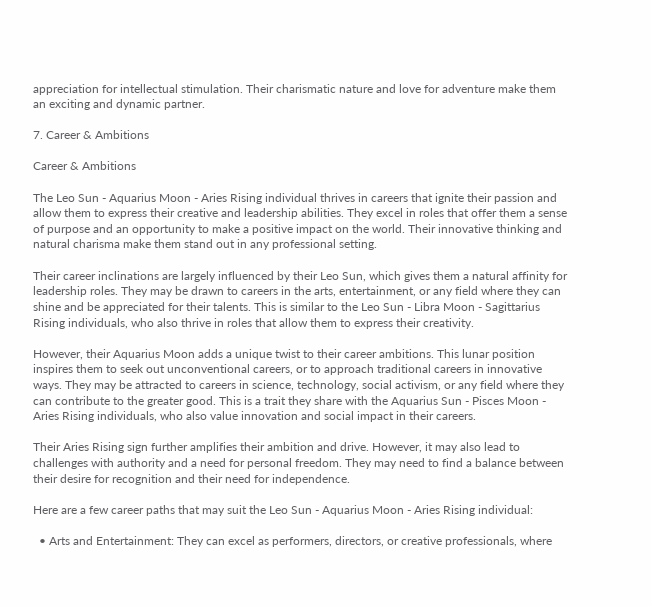appreciation for intellectual stimulation. Their charismatic nature and love for adventure make them an exciting and dynamic partner.

7. Career & Ambitions

Career & Ambitions

The Leo Sun - Aquarius Moon - Aries Rising individual thrives in careers that ignite their passion and allow them to express their creative and leadership abilities. They excel in roles that offer them a sense of purpose and an opportunity to make a positive impact on the world. Their innovative thinking and natural charisma make them stand out in any professional setting.

Their career inclinations are largely influenced by their Leo Sun, which gives them a natural affinity for leadership roles. They may be drawn to careers in the arts, entertainment, or any field where they can shine and be appreciated for their talents. This is similar to the Leo Sun - Libra Moon - Sagittarius Rising individuals, who also thrive in roles that allow them to express their creativity.

However, their Aquarius Moon adds a unique twist to their career ambitions. This lunar position inspires them to seek out unconventional careers, or to approach traditional careers in innovative ways. They may be attracted to careers in science, technology, social activism, or any field where they can contribute to the greater good. This is a trait they share with the Aquarius Sun - Pisces Moon - Aries Rising individuals, who also value innovation and social impact in their careers.

Their Aries Rising sign further amplifies their ambition and drive. However, it may also lead to challenges with authority and a need for personal freedom. They may need to find a balance between their desire for recognition and their need for independence.

Here are a few career paths that may suit the Leo Sun - Aquarius Moon - Aries Rising individual:

  • Arts and Entertainment: They can excel as performers, directors, or creative professionals, where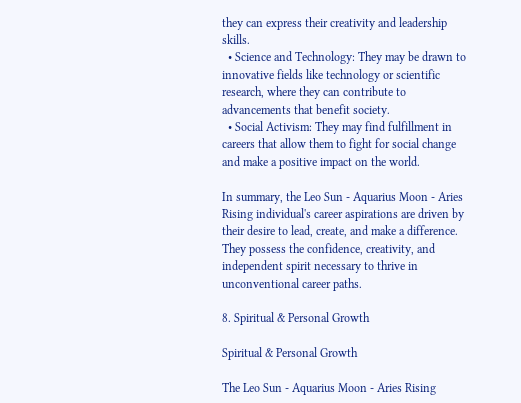they can express their creativity and leadership skills.
  • Science and Technology: They may be drawn to innovative fields like technology or scientific research, where they can contribute to advancements that benefit society.
  • Social Activism: They may find fulfillment in careers that allow them to fight for social change and make a positive impact on the world.

In summary, the Leo Sun - Aquarius Moon - Aries Rising individual's career aspirations are driven by their desire to lead, create, and make a difference. They possess the confidence, creativity, and independent spirit necessary to thrive in unconventional career paths.

8. Spiritual & Personal Growth

Spiritual & Personal Growth

The Leo Sun - Aquarius Moon - Aries Rising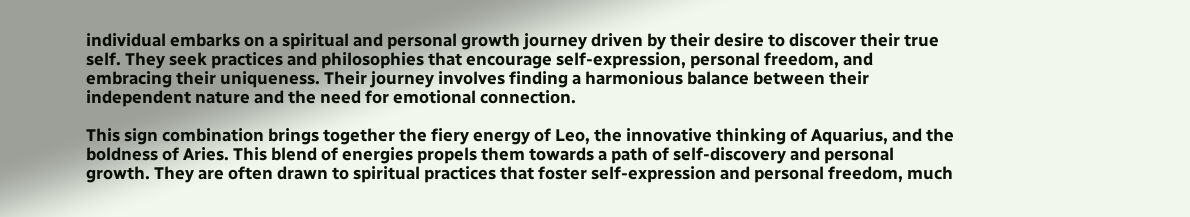individual embarks on a spiritual and personal growth journey driven by their desire to discover their true self. They seek practices and philosophies that encourage self-expression, personal freedom, and embracing their uniqueness. Their journey involves finding a harmonious balance between their independent nature and the need for emotional connection.

This sign combination brings together the fiery energy of Leo, the innovative thinking of Aquarius, and the boldness of Aries. This blend of energies propels them towards a path of self-discovery and personal growth. They are often drawn to spiritual practices that foster self-expression and personal freedom, much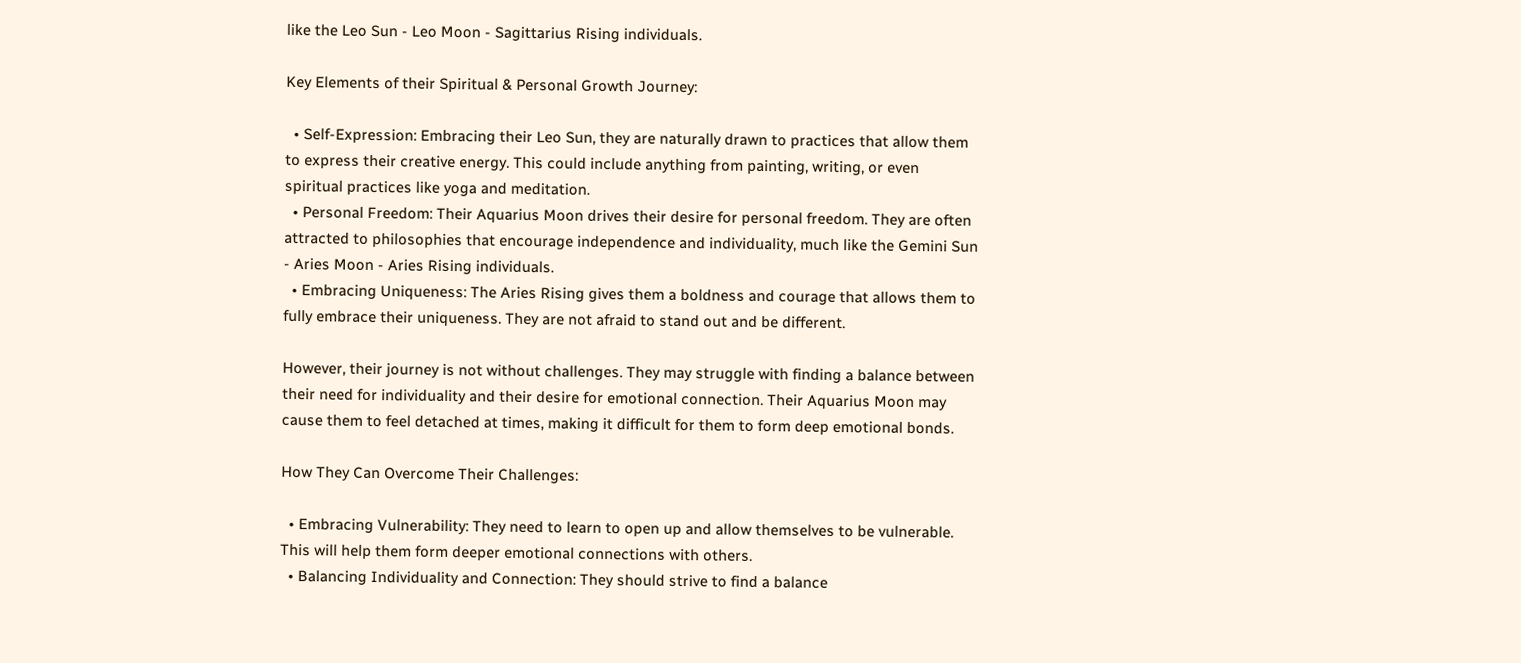like the Leo Sun - Leo Moon - Sagittarius Rising individuals.

Key Elements of their Spiritual & Personal Growth Journey:

  • Self-Expression: Embracing their Leo Sun, they are naturally drawn to practices that allow them to express their creative energy. This could include anything from painting, writing, or even spiritual practices like yoga and meditation.
  • Personal Freedom: Their Aquarius Moon drives their desire for personal freedom. They are often attracted to philosophies that encourage independence and individuality, much like the Gemini Sun - Aries Moon - Aries Rising individuals.
  • Embracing Uniqueness: The Aries Rising gives them a boldness and courage that allows them to fully embrace their uniqueness. They are not afraid to stand out and be different.

However, their journey is not without challenges. They may struggle with finding a balance between their need for individuality and their desire for emotional connection. Their Aquarius Moon may cause them to feel detached at times, making it difficult for them to form deep emotional bonds.

How They Can Overcome Their Challenges:

  • Embracing Vulnerability: They need to learn to open up and allow themselves to be vulnerable. This will help them form deeper emotional connections with others.
  • Balancing Individuality and Connection: They should strive to find a balance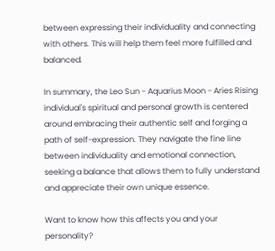between expressing their individuality and connecting with others. This will help them feel more fulfilled and balanced.

In summary, the Leo Sun - Aquarius Moon - Aries Rising individual's spiritual and personal growth is centered around embracing their authentic self and forging a path of self-expression. They navigate the fine line between individuality and emotional connection, seeking a balance that allows them to fully understand and appreciate their own unique essence.

Want to know how this affects you and your personality?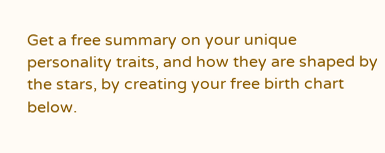Get a free summary on your unique personality traits, and how they are shaped by the stars, by creating your free birth chart below.